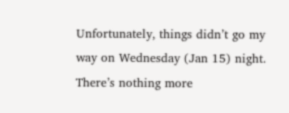Unfortunately, things didn’t go my way on Wednesday (Jan 15) night. There’s nothing more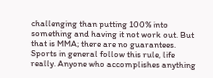challenging than putting 100% into something and having it not work out. But that is MMA; there are no guarantees. Sports in general follow this rule, life really. Anyone who accomplishes anything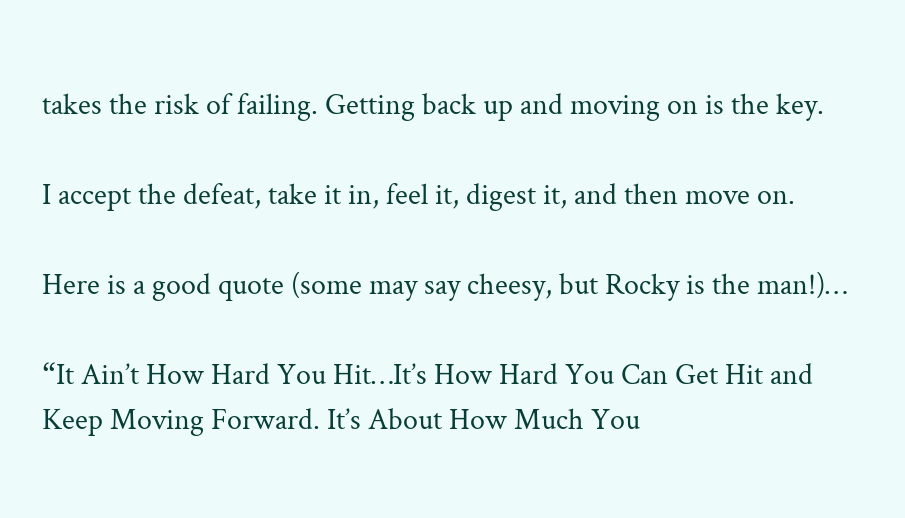takes the risk of failing. Getting back up and moving on is the key.

I accept the defeat, take it in, feel it, digest it, and then move on.

Here is a good quote (some may say cheesy, but Rocky is the man!)…

“It Ain’t How Hard You Hit…It’s How Hard You Can Get Hit and Keep Moving Forward. It’s About How Much You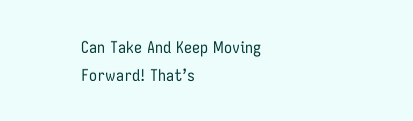Can Take And Keep Moving Forward! That’s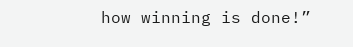how winning is done!”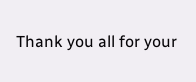Thank you all for your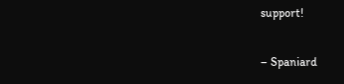support!

– Spaniard